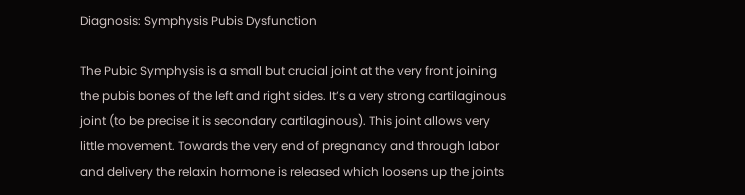Diagnosis: Symphysis Pubis Dysfunction

The Pubic Symphysis is a small but crucial joint at the very front joining the pubis bones of the left and right sides. It’s a very strong cartilaginous joint (to be precise it is secondary cartilaginous). This joint allows very little movement. Towards the very end of pregnancy and through labor and delivery the relaxin hormone is released which loosens up the joints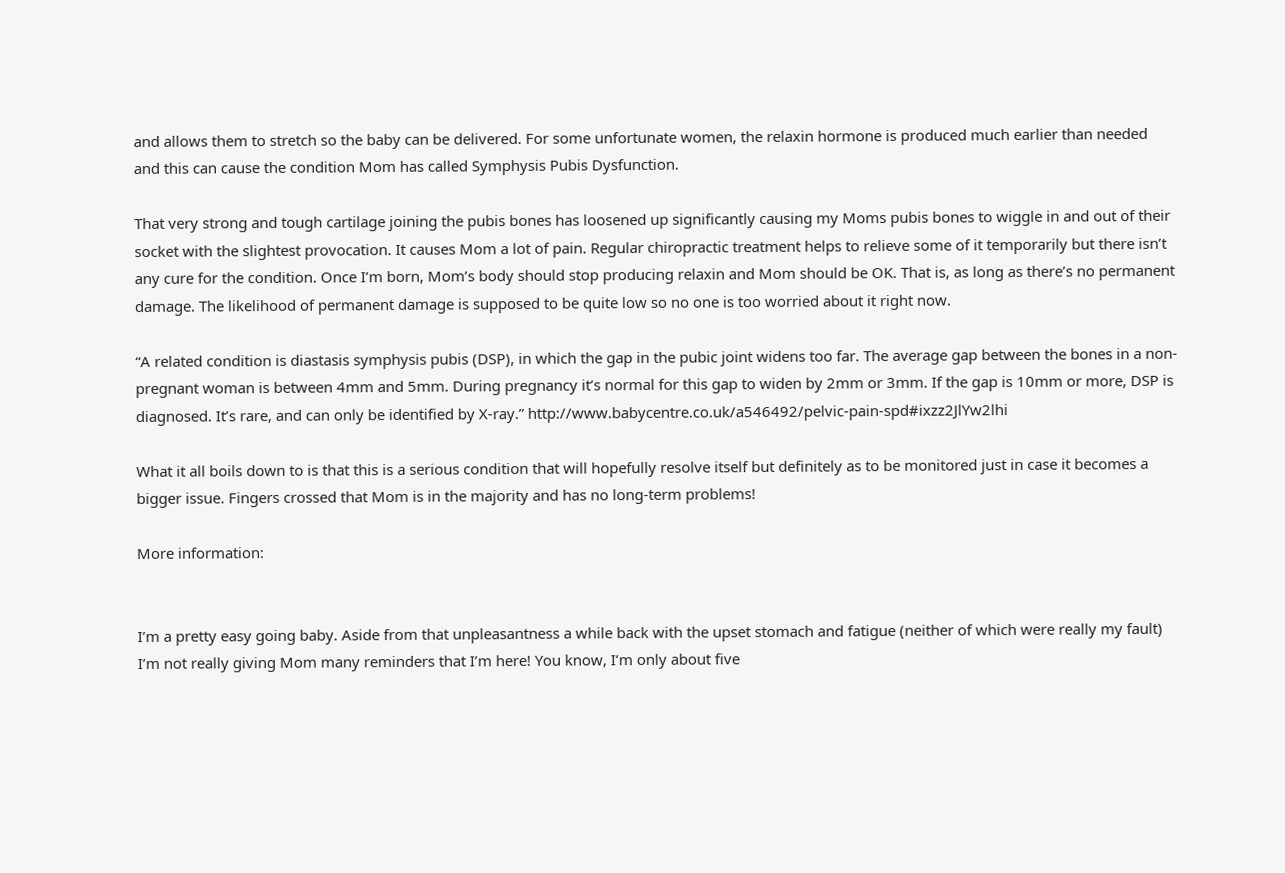and allows them to stretch so the baby can be delivered. For some unfortunate women, the relaxin hormone is produced much earlier than needed and this can cause the condition Mom has called Symphysis Pubis Dysfunction.

That very strong and tough cartilage joining the pubis bones has loosened up significantly causing my Moms pubis bones to wiggle in and out of their socket with the slightest provocation. It causes Mom a lot of pain. Regular chiropractic treatment helps to relieve some of it temporarily but there isn’t any cure for the condition. Once I’m born, Mom’s body should stop producing relaxin and Mom should be OK. That is, as long as there’s no permanent damage. The likelihood of permanent damage is supposed to be quite low so no one is too worried about it right now.

“A related condition is diastasis symphysis pubis (DSP), in which the gap in the pubic joint widens too far. The average gap between the bones in a non-pregnant woman is between 4mm and 5mm. During pregnancy it’s normal for this gap to widen by 2mm or 3mm. If the gap is 10mm or more, DSP is diagnosed. It’s rare, and can only be identified by X-ray.” http://www.babycentre.co.uk/a546492/pelvic-pain-spd#ixzz2JlYw2lhi

What it all boils down to is that this is a serious condition that will hopefully resolve itself but definitely as to be monitored just in case it becomes a bigger issue. Fingers crossed that Mom is in the majority and has no long-term problems!

More information:


I’m a pretty easy going baby. Aside from that unpleasantness a while back with the upset stomach and fatigue (neither of which were really my fault) I’m not really giving Mom many reminders that I’m here! You know, I’m only about five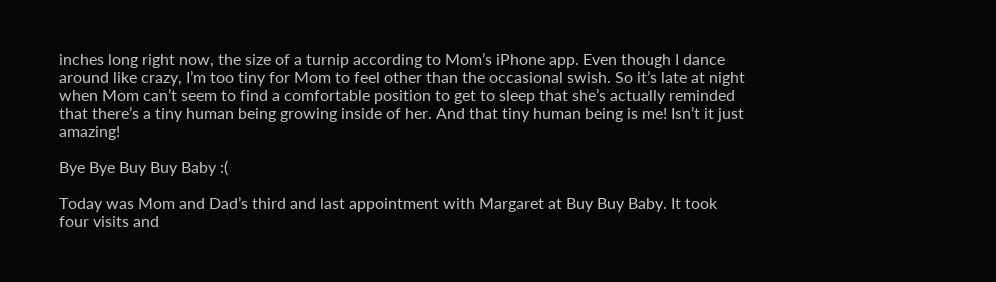inches long right now, the size of a turnip according to Mom’s iPhone app. Even though I dance around like crazy, I’m too tiny for Mom to feel other than the occasional swish. So it’s late at night when Mom can’t seem to find a comfortable position to get to sleep that she’s actually reminded that there’s a tiny human being growing inside of her. And that tiny human being is me! Isn’t it just amazing!

Bye Bye Buy Buy Baby :(

Today was Mom and Dad’s third and last appointment with Margaret at Buy Buy Baby. It took four visits and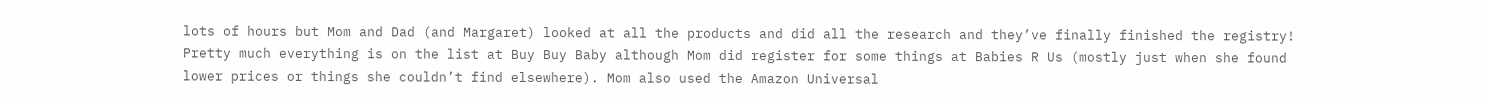lots of hours but Mom and Dad (and Margaret) looked at all the products and did all the research and they’ve finally finished the registry! Pretty much everything is on the list at Buy Buy Baby although Mom did register for some things at Babies R Us (mostly just when she found lower prices or things she couldn’t find elsewhere). Mom also used the Amazon Universal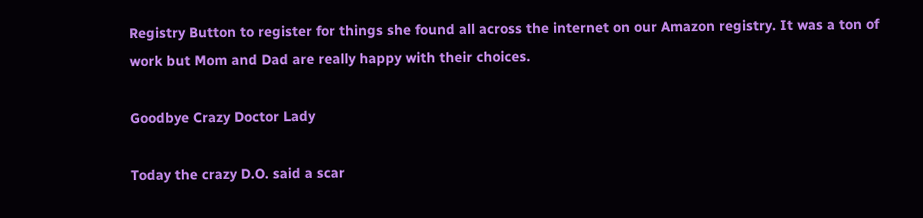Registry Button to register for things she found all across the internet on our Amazon registry. It was a ton of work but Mom and Dad are really happy with their choices.

Goodbye Crazy Doctor Lady

Today the crazy D.O. said a scar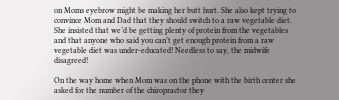on Moms eyebrow might be making her butt hurt. She also kept trying to convince Mom and Dad that they should switch to a raw vegetable diet. She insisted that we’d be getting plenty of protein from the vegetables and that anyone who said you can’t get enough protein from a raw vegetable diet was under-educated! Needless to say, the midwife disagreed!

On the way home when Mom was on the phone with the birth center she asked for the number of the chiropractor they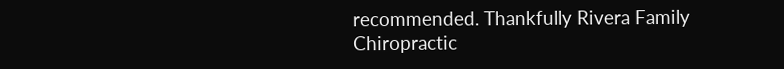recommended. Thankfully Rivera Family Chiropractic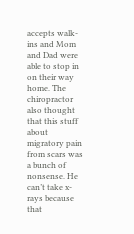accepts walk-ins and Mom and Dad were able to stop in on their way home. The chiropractor also thought that this stuff about migratory pain from scars was a bunch of nonsense. He can’t take x-rays because that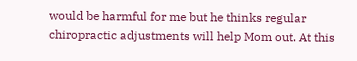would be harmful for me but he thinks regular chiropractic adjustments will help Mom out. At this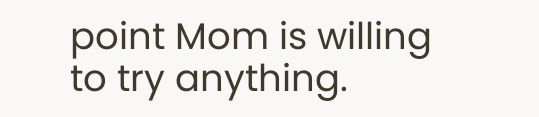point Mom is willing to try anything.